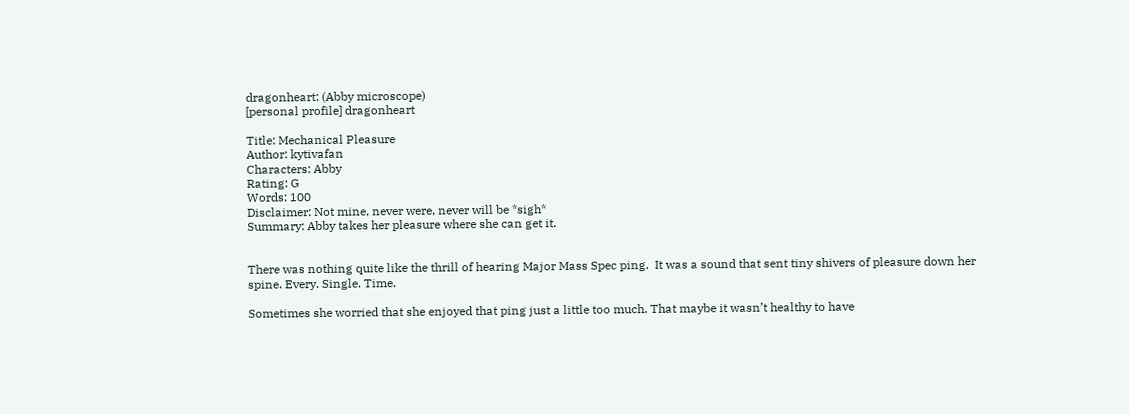dragonheart: (Abby microscope)
[personal profile] dragonheart

Title: Mechanical Pleasure
Author: kytivafan
Characters: Abby
Rating: G
Words: 100
Disclaimer: Not mine, never were, never will be *sigh*
Summary: Abby takes her pleasure where she can get it.


There was nothing quite like the thrill of hearing Major Mass Spec ping.  It was a sound that sent tiny shivers of pleasure down her spine. Every. Single. Time.

Sometimes she worried that she enjoyed that ping just a little too much. That maybe it wasn’t healthy to have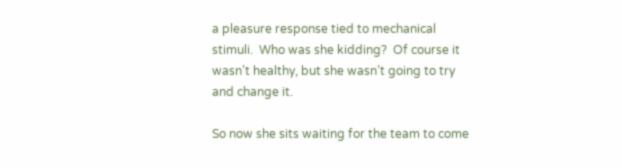a pleasure response tied to mechanical stimuli.  Who was she kidding?  Of course it wasn’t healthy, but she wasn’t going to try and change it.

So now she sits waiting for the team to come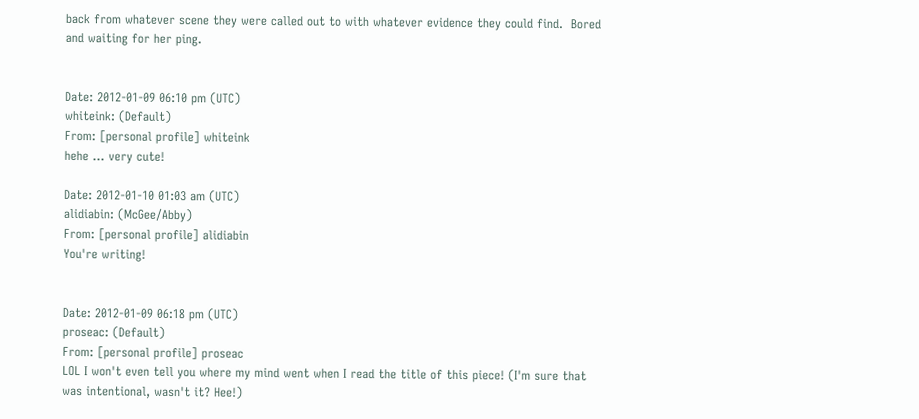back from whatever scene they were called out to with whatever evidence they could find.  Bored and waiting for her ping.


Date: 2012-01-09 06:10 pm (UTC)
whiteink: (Default)
From: [personal profile] whiteink
hehe ... very cute!

Date: 2012-01-10 01:03 am (UTC)
alidiabin: (McGee/Abby)
From: [personal profile] alidiabin
You're writing!


Date: 2012-01-09 06:18 pm (UTC)
proseac: (Default)
From: [personal profile] proseac
LOL I won't even tell you where my mind went when I read the title of this piece! (I'm sure that was intentional, wasn't it? Hee!)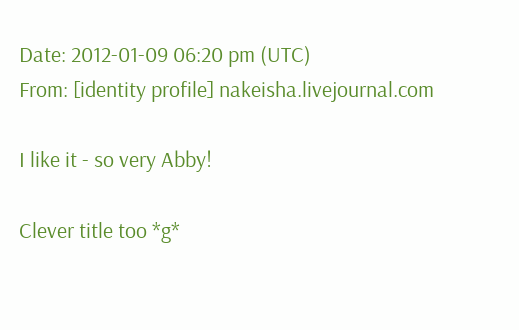Date: 2012-01-09 06:20 pm (UTC)
From: [identity profile] nakeisha.livejournal.com

I like it - so very Abby!

Clever title too *g*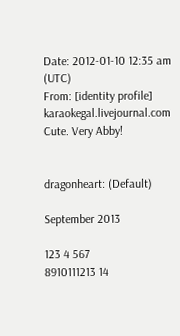Date: 2012-01-10 12:35 am (UTC)
From: [identity profile] karaokegal.livejournal.com
Cute. Very Abby!


dragonheart: (Default)

September 2013

123 4 567
8910111213 14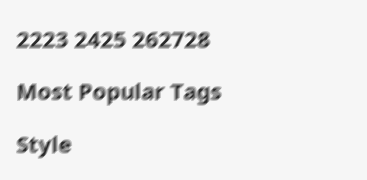2223 2425 262728

Most Popular Tags

Style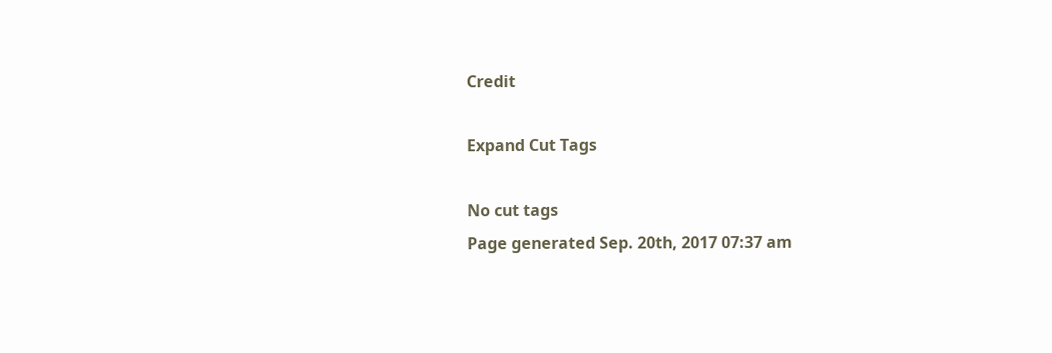Credit

Expand Cut Tags

No cut tags
Page generated Sep. 20th, 2017 07:37 am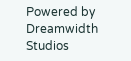Powered by Dreamwidth Studios